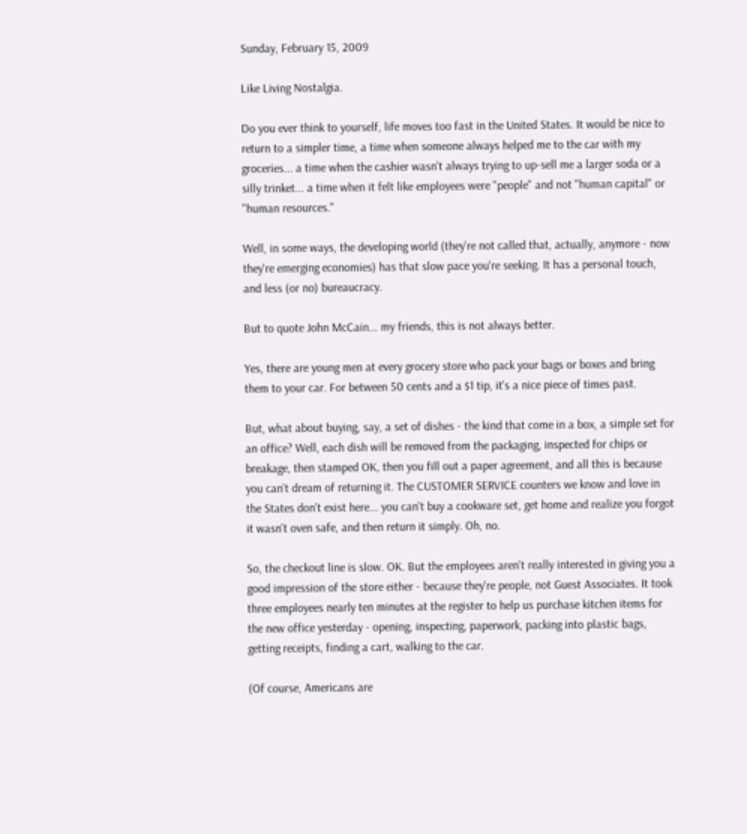Sunday, February 15, 2009

Like Living Nostalgia.

Do you ever think to yourself, life moves too fast in the United States. It would be nice to return to a simpler time, a time when someone always helped me to the car with my groceries... a time when the cashier wasn't always trying to up-sell me a larger soda or a silly trinket... a time when it felt like employees were "people" and not "human capital" or "human resources."

Well, in some ways, the developing world (they're not called that, actually, anymore - now they're emerging economies) has that slow pace you're seeking. It has a personal touch, and less (or no) bureaucracy.

But to quote John McCain... my friends, this is not always better.

Yes, there are young men at every grocery store who pack your bags or boxes and bring them to your car. For between 50 cents and a $1 tip, it's a nice piece of times past.

But, what about buying, say, a set of dishes - the kind that come in a box, a simple set for an office? Well, each dish will be removed from the packaging, inspected for chips or breakage, then stamped OK, then you fill out a paper agreement, and all this is because you can't dream of returning it. The CUSTOMER SERVICE counters we know and love in the States don't exist here... you can't buy a cookware set, get home and realize you forgot it wasn't oven safe, and then return it simply. Oh, no.

So, the checkout line is slow. OK. But the employees aren't really interested in giving you a good impression of the store either - because they're people, not Guest Associates. It took three employees nearly ten minutes at the register to help us purchase kitchen items for the new office yesterday - opening, inspecting, paperwork, packing into plastic bags, getting receipts, finding a cart, walking to the car.

(Of course, Americans are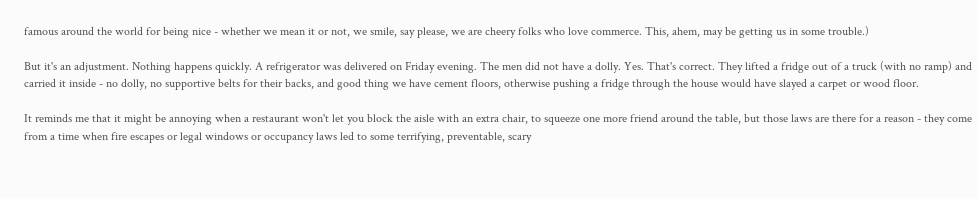famous around the world for being nice - whether we mean it or not, we smile, say please, we are cheery folks who love commerce. This, ahem, may be getting us in some trouble.)

But it's an adjustment. Nothing happens quickly. A refrigerator was delivered on Friday evening. The men did not have a dolly. Yes. That's correct. They lifted a fridge out of a truck (with no ramp) and carried it inside - no dolly, no supportive belts for their backs, and good thing we have cement floors, otherwise pushing a fridge through the house would have slayed a carpet or wood floor.

It reminds me that it might be annoying when a restaurant won't let you block the aisle with an extra chair, to squeeze one more friend around the table, but those laws are there for a reason - they come from a time when fire escapes or legal windows or occupancy laws led to some terrifying, preventable, scary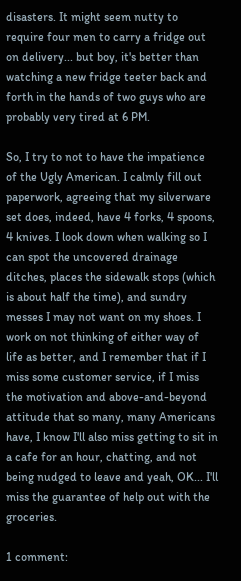disasters. It might seem nutty to require four men to carry a fridge out on delivery... but boy, it's better than watching a new fridge teeter back and forth in the hands of two guys who are probably very tired at 6 PM.

So, I try to not to have the impatience of the Ugly American. I calmly fill out paperwork, agreeing that my silverware set does, indeed, have 4 forks, 4 spoons, 4 knives. I look down when walking so I can spot the uncovered drainage ditches, places the sidewalk stops (which is about half the time), and sundry messes I may not want on my shoes. I work on not thinking of either way of life as better, and I remember that if I miss some customer service, if I miss the motivation and above-and-beyond attitude that so many, many Americans have, I know I'll also miss getting to sit in a cafe for an hour, chatting, and not being nudged to leave and yeah, OK... I'll miss the guarantee of help out with the groceries.

1 comment: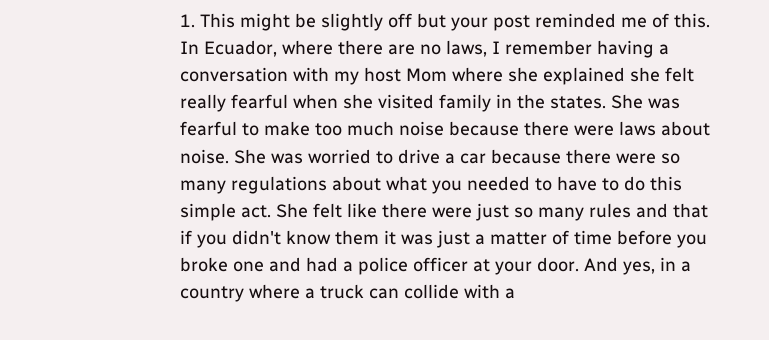1. This might be slightly off but your post reminded me of this. In Ecuador, where there are no laws, I remember having a conversation with my host Mom where she explained she felt really fearful when she visited family in the states. She was fearful to make too much noise because there were laws about noise. She was worried to drive a car because there were so many regulations about what you needed to have to do this simple act. She felt like there were just so many rules and that if you didn't know them it was just a matter of time before you broke one and had a police officer at your door. And yes, in a country where a truck can collide with a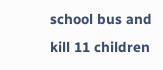school bus and kill 11 children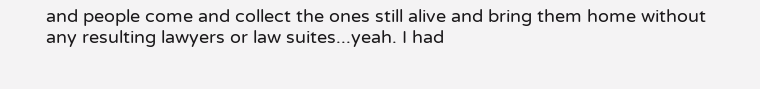and people come and collect the ones still alive and bring them home without any resulting lawyers or law suites...yeah. I had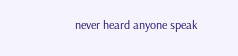never heard anyone speak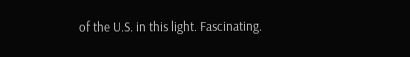of the U.S. in this light. Fascinating.